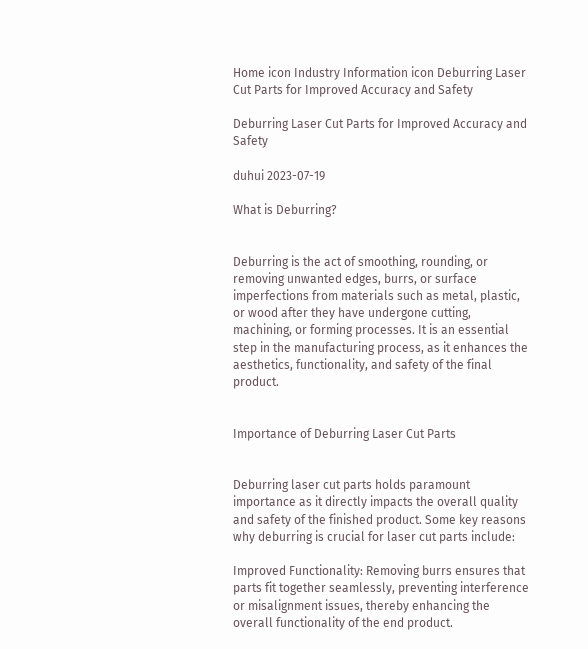Home icon Industry Information icon Deburring Laser Cut Parts for Improved Accuracy and Safety

Deburring Laser Cut Parts for Improved Accuracy and Safety

duhui 2023-07-19

What is Deburring?


Deburring is the act of smoothing, rounding, or removing unwanted edges, burrs, or surface imperfections from materials such as metal, plastic, or wood after they have undergone cutting, machining, or forming processes. It is an essential step in the manufacturing process, as it enhances the aesthetics, functionality, and safety of the final product.


Importance of Deburring Laser Cut Parts


Deburring laser cut parts holds paramount importance as it directly impacts the overall quality and safety of the finished product. Some key reasons why deburring is crucial for laser cut parts include:

Improved Functionality: Removing burrs ensures that parts fit together seamlessly, preventing interference or misalignment issues, thereby enhancing the overall functionality of the end product.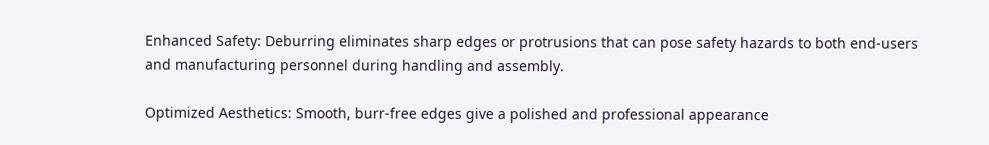Enhanced Safety: Deburring eliminates sharp edges or protrusions that can pose safety hazards to both end-users and manufacturing personnel during handling and assembly.

Optimized Aesthetics: Smooth, burr-free edges give a polished and professional appearance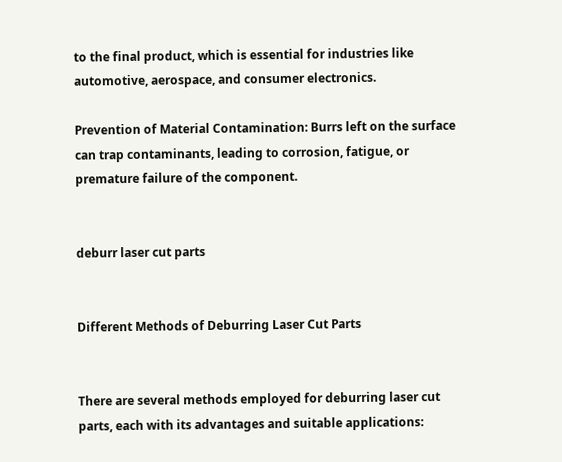to the final product, which is essential for industries like automotive, aerospace, and consumer electronics.

Prevention of Material Contamination: Burrs left on the surface can trap contaminants, leading to corrosion, fatigue, or premature failure of the component.


deburr laser cut parts


Different Methods of Deburring Laser Cut Parts


There are several methods employed for deburring laser cut parts, each with its advantages and suitable applications: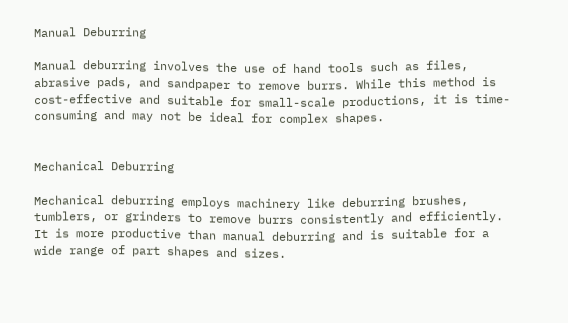Manual Deburring

Manual deburring involves the use of hand tools such as files, abrasive pads, and sandpaper to remove burrs. While this method is cost-effective and suitable for small-scale productions, it is time-consuming and may not be ideal for complex shapes.


Mechanical Deburring

Mechanical deburring employs machinery like deburring brushes, tumblers, or grinders to remove burrs consistently and efficiently. It is more productive than manual deburring and is suitable for a wide range of part shapes and sizes.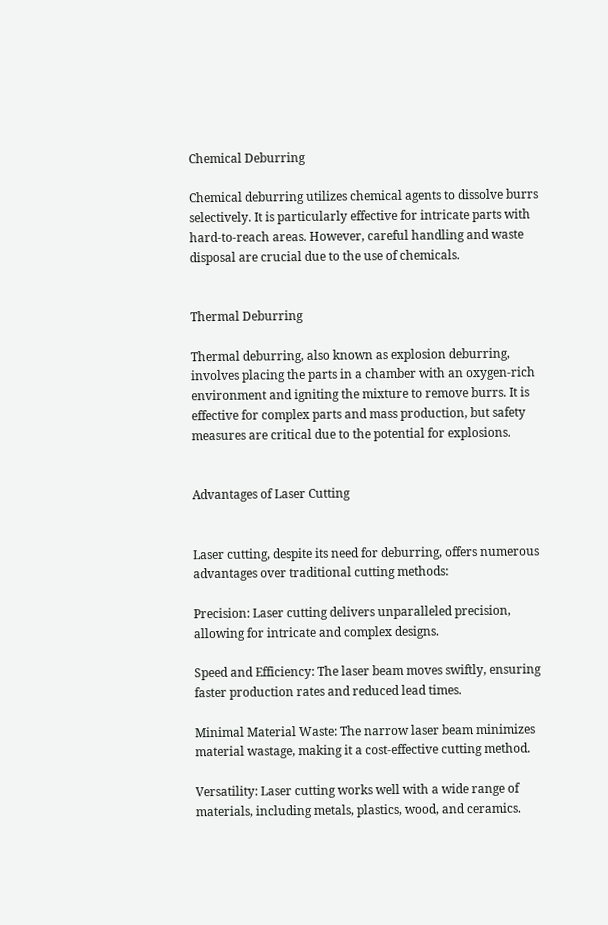Chemical Deburring

Chemical deburring utilizes chemical agents to dissolve burrs selectively. It is particularly effective for intricate parts with hard-to-reach areas. However, careful handling and waste disposal are crucial due to the use of chemicals.


Thermal Deburring

Thermal deburring, also known as explosion deburring, involves placing the parts in a chamber with an oxygen-rich environment and igniting the mixture to remove burrs. It is effective for complex parts and mass production, but safety measures are critical due to the potential for explosions.


Advantages of Laser Cutting


Laser cutting, despite its need for deburring, offers numerous advantages over traditional cutting methods:

Precision: Laser cutting delivers unparalleled precision, allowing for intricate and complex designs.

Speed and Efficiency: The laser beam moves swiftly, ensuring faster production rates and reduced lead times.

Minimal Material Waste: The narrow laser beam minimizes material wastage, making it a cost-effective cutting method.

Versatility: Laser cutting works well with a wide range of materials, including metals, plastics, wood, and ceramics.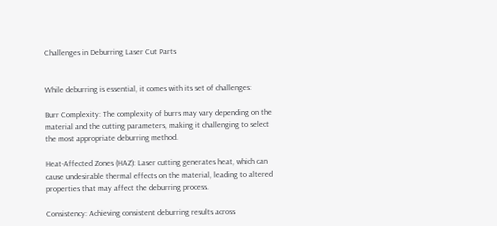Challenges in Deburring Laser Cut Parts


While deburring is essential, it comes with its set of challenges:

Burr Complexity: The complexity of burrs may vary depending on the material and the cutting parameters, making it challenging to select the most appropriate deburring method.

Heat-Affected Zones (HAZ): Laser cutting generates heat, which can cause undesirable thermal effects on the material, leading to altered properties that may affect the deburring process.

Consistency: Achieving consistent deburring results across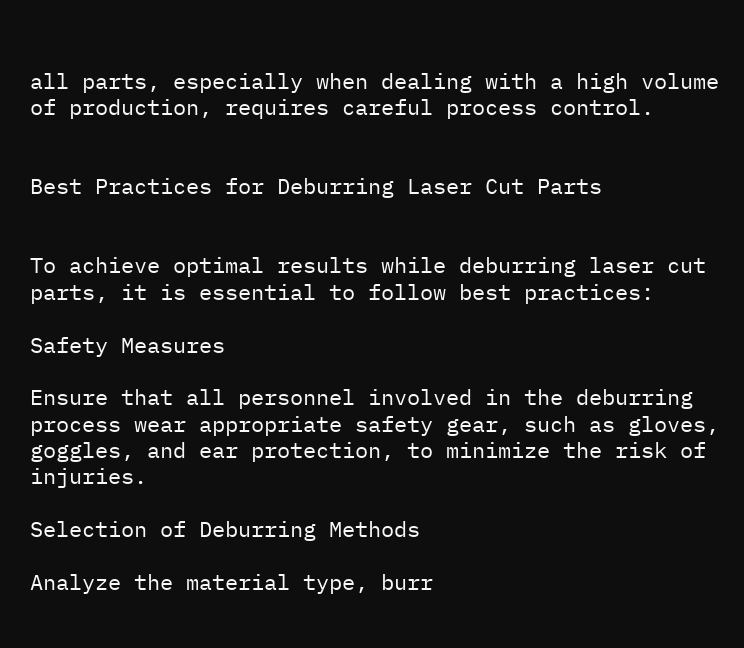all parts, especially when dealing with a high volume of production, requires careful process control.


Best Practices for Deburring Laser Cut Parts


To achieve optimal results while deburring laser cut parts, it is essential to follow best practices:

Safety Measures

Ensure that all personnel involved in the deburring process wear appropriate safety gear, such as gloves, goggles, and ear protection, to minimize the risk of injuries.

Selection of Deburring Methods

Analyze the material type, burr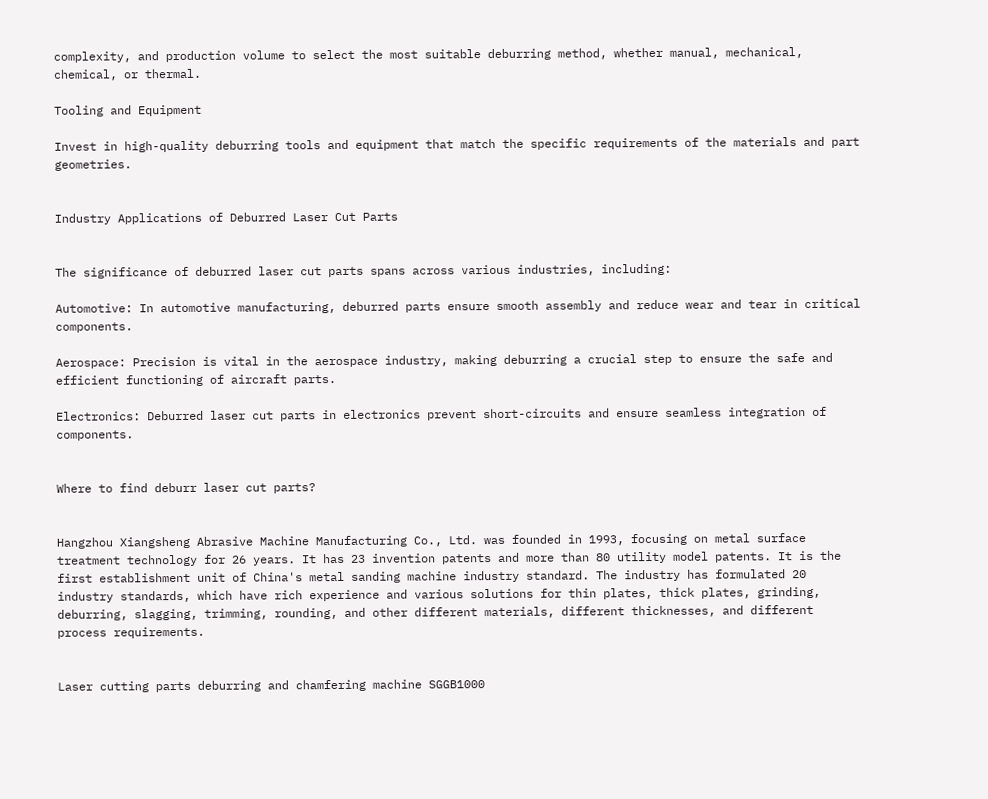complexity, and production volume to select the most suitable deburring method, whether manual, mechanical, chemical, or thermal.

Tooling and Equipment

Invest in high-quality deburring tools and equipment that match the specific requirements of the materials and part geometries.


Industry Applications of Deburred Laser Cut Parts


The significance of deburred laser cut parts spans across various industries, including:

Automotive: In automotive manufacturing, deburred parts ensure smooth assembly and reduce wear and tear in critical components.

Aerospace: Precision is vital in the aerospace industry, making deburring a crucial step to ensure the safe and efficient functioning of aircraft parts.

Electronics: Deburred laser cut parts in electronics prevent short-circuits and ensure seamless integration of components.


Where to find deburr laser cut parts?


Hangzhou Xiangsheng Abrasive Machine Manufacturing Co., Ltd. was founded in 1993, focusing on metal surface treatment technology for 26 years. It has 23 invention patents and more than 80 utility model patents. It is the first establishment unit of China's metal sanding machine industry standard. The industry has formulated 20 industry standards, which have rich experience and various solutions for thin plates, thick plates, grinding, deburring, slagging, trimming, rounding, and other different materials, different thicknesses, and different process requirements.


Laser cutting parts deburring and chamfering machine SGGB1000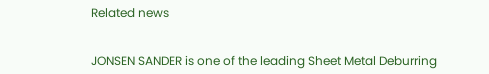Related news


JONSEN SANDER is one of the leading Sheet Metal Deburring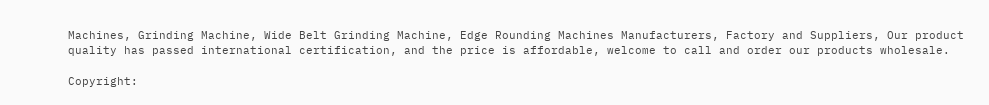Machines, Grinding Machine, Wide Belt Grinding Machine, Edge Rounding Machines Manufacturers, Factory and Suppliers, Our product quality has passed international certification, and the price is affordable, welcome to call and order our products wholesale.

Copyright: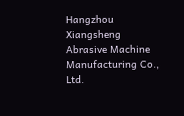Hangzhou Xiangsheng Abrasive Machine Manufacturing Co., Ltd.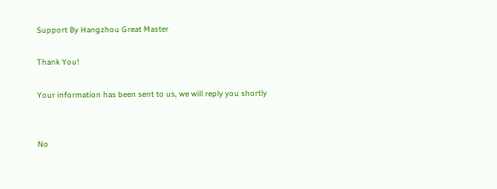Support By Hangzhou Great Master

Thank You!

Your information has been sent to us, we will reply you shortly


No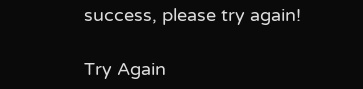success, please try again!

Try Again